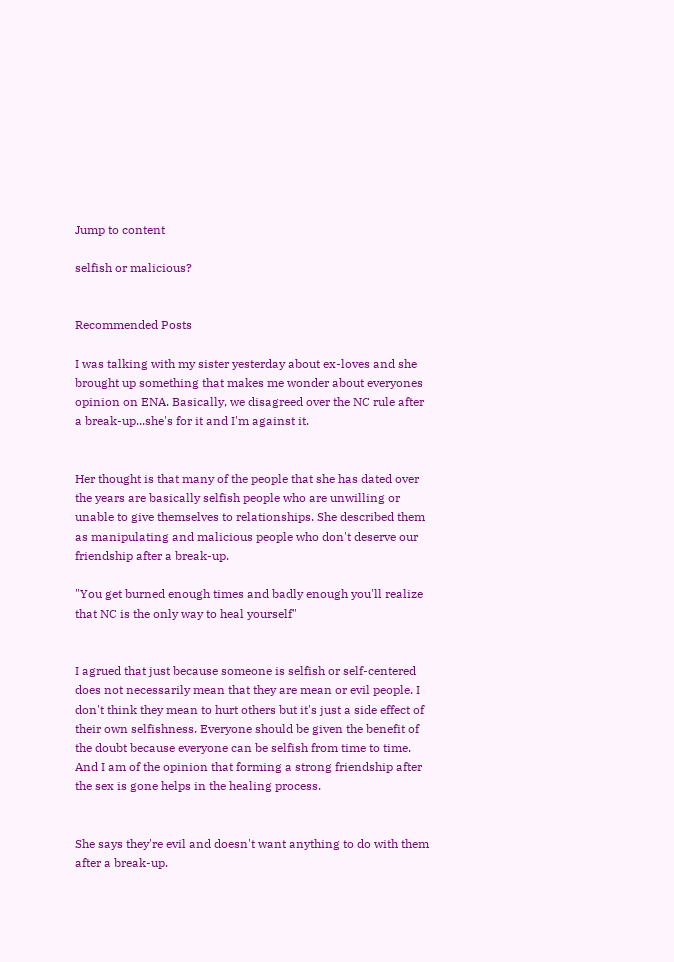Jump to content

selfish or malicious?


Recommended Posts

I was talking with my sister yesterday about ex-loves and she brought up something that makes me wonder about everyones opinion on ENA. Basically, we disagreed over the NC rule after a break-up...she's for it and I'm against it.


Her thought is that many of the people that she has dated over the years are basically selfish people who are unwilling or unable to give themselves to relationships. She described them as manipulating and malicious people who don't deserve our friendship after a break-up.

"You get burned enough times and badly enough you'll realize that NC is the only way to heal yourself"


I agrued that just because someone is selfish or self-centered does not necessarily mean that they are mean or evil people. I don't think they mean to hurt others but it's just a side effect of their own selfishness. Everyone should be given the benefit of the doubt because everyone can be selfish from time to time. And I am of the opinion that forming a strong friendship after the sex is gone helps in the healing process.


She says they're evil and doesn't want anything to do with them after a break-up.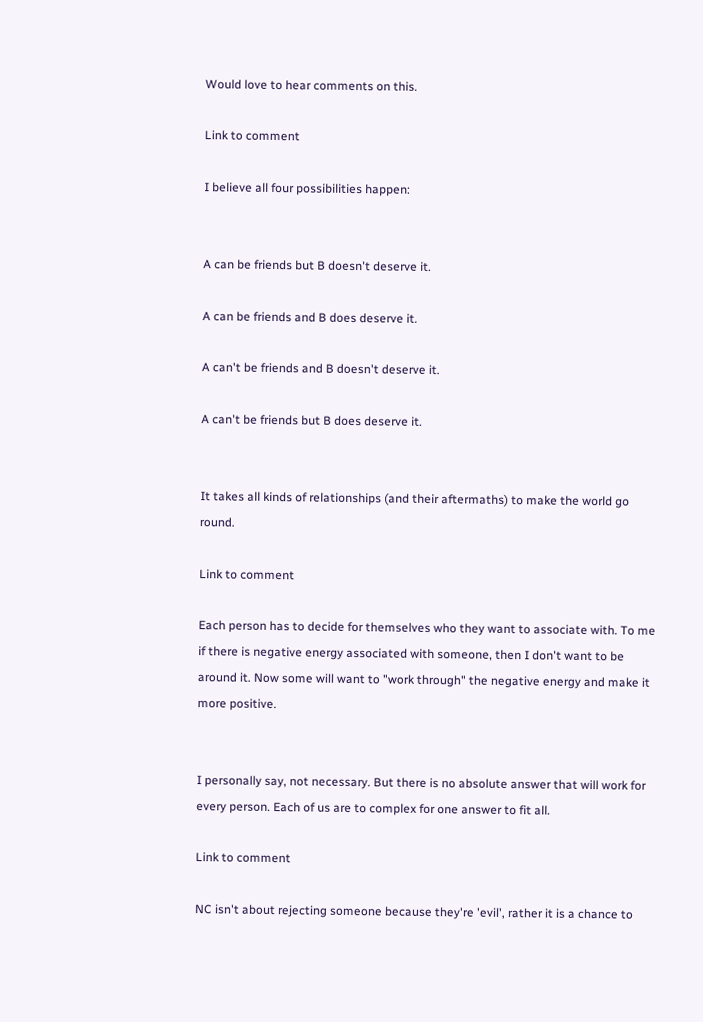Would love to hear comments on this.

Link to comment

I believe all four possibilities happen:


A can be friends but B doesn't deserve it.

A can be friends and B does deserve it.

A can't be friends and B doesn't deserve it.

A can't be friends but B does deserve it.


It takes all kinds of relationships (and their aftermaths) to make the world go round.

Link to comment

Each person has to decide for themselves who they want to associate with. To me if there is negative energy associated with someone, then I don't want to be around it. Now some will want to "work through" the negative energy and make it more positive.


I personally say, not necessary. But there is no absolute answer that will work for every person. Each of us are to complex for one answer to fit all.

Link to comment

NC isn't about rejecting someone because they're 'evil', rather it is a chance to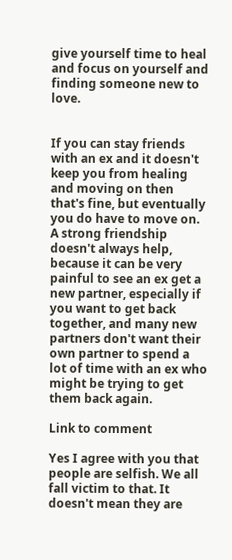give yourself time to heal and focus on yourself and finding someone new to love.


If you can stay friends with an ex and it doesn't keep you from healing and moving on then that's fine, but eventually you do have to move on. A strong friendship doesn't always help, because it can be very painful to see an ex get a new partner, especially if you want to get back together, and many new partners don't want their own partner to spend a lot of time with an ex who might be trying to get them back again.

Link to comment

Yes I agree with you that people are selfish. We all fall victim to that. It doesn't mean they are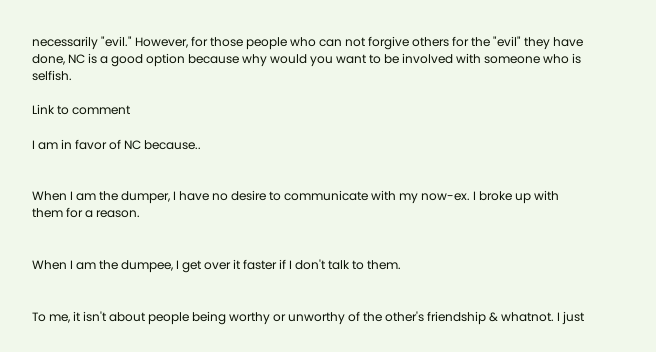necessarily "evil." However, for those people who can not forgive others for the "evil" they have done, NC is a good option because why would you want to be involved with someone who is selfish.

Link to comment

I am in favor of NC because..


When I am the dumper, I have no desire to communicate with my now-ex. I broke up with them for a reason.


When I am the dumpee, I get over it faster if I don't talk to them.


To me, it isn't about people being worthy or unworthy of the other's friendship & whatnot. I just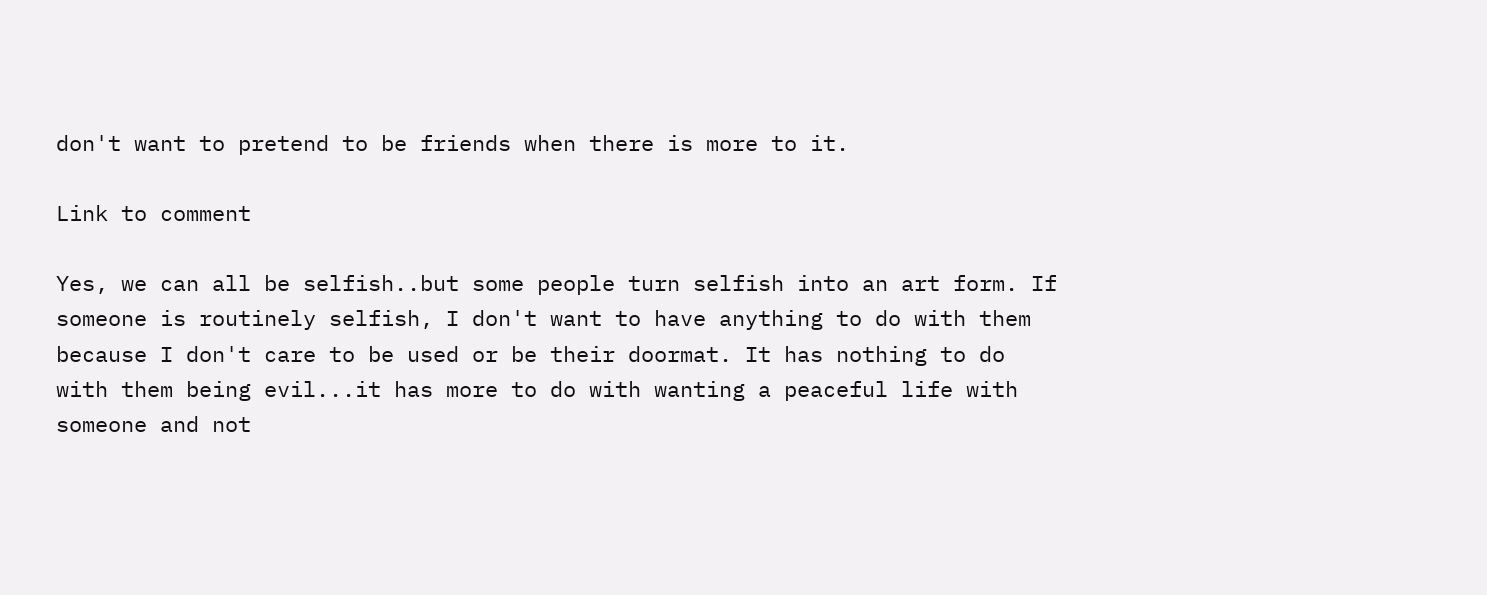don't want to pretend to be friends when there is more to it.

Link to comment

Yes, we can all be selfish..but some people turn selfish into an art form. If someone is routinely selfish, I don't want to have anything to do with them because I don't care to be used or be their doormat. It has nothing to do with them being evil...it has more to do with wanting a peaceful life with someone and not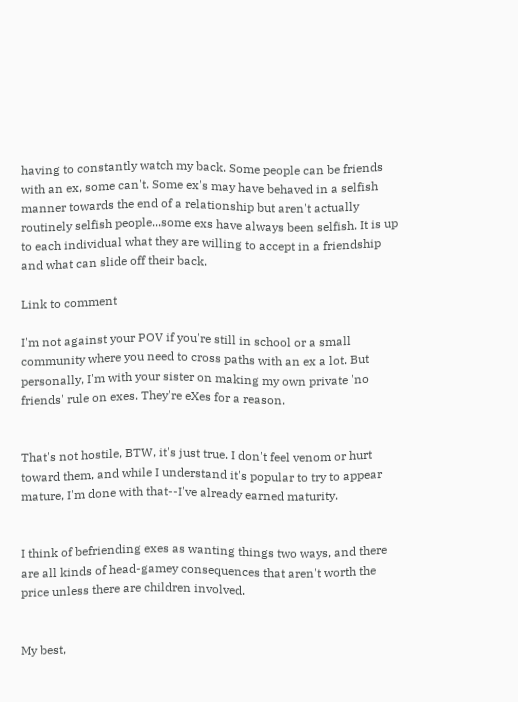having to constantly watch my back. Some people can be friends with an ex, some can't. Some ex's may have behaved in a selfish manner towards the end of a relationship but aren't actually routinely selfish people...some exs have always been selfish. It is up to each individual what they are willing to accept in a friendship and what can slide off their back.

Link to comment

I'm not against your POV if you're still in school or a small community where you need to cross paths with an ex a lot. But personally, I'm with your sister on making my own private 'no friends' rule on exes. They're eXes for a reason.


That's not hostile, BTW, it's just true. I don't feel venom or hurt toward them, and while I understand it's popular to try to appear mature, I'm done with that--I've already earned maturity.


I think of befriending exes as wanting things two ways, and there are all kinds of head-gamey consequences that aren't worth the price unless there are children involved.


My best,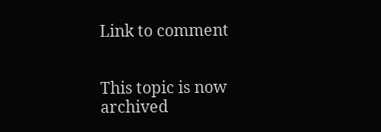Link to comment


This topic is now archived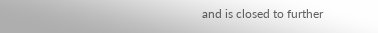and is closed to further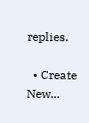replies.

  • Create New...